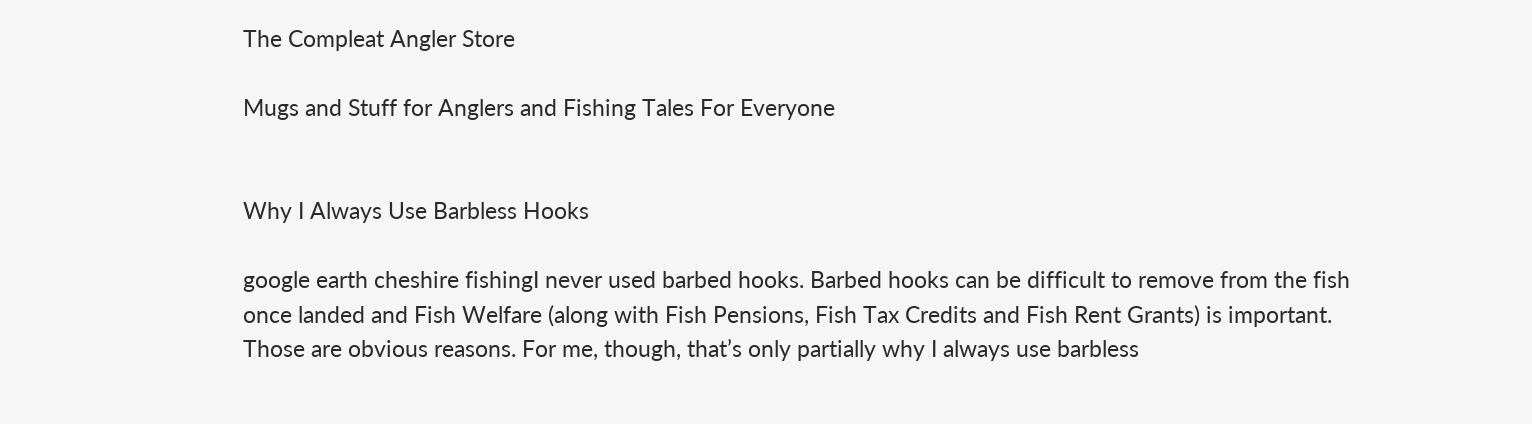The Compleat Angler Store

Mugs and Stuff for Anglers and Fishing Tales For Everyone


Why I Always Use Barbless Hooks

google earth cheshire fishingI never used barbed hooks. Barbed hooks can be difficult to remove from the fish once landed and Fish Welfare (along with Fish Pensions, Fish Tax Credits and Fish Rent Grants) is important. Those are obvious reasons. For me, though, that’s only partially why I always use barbless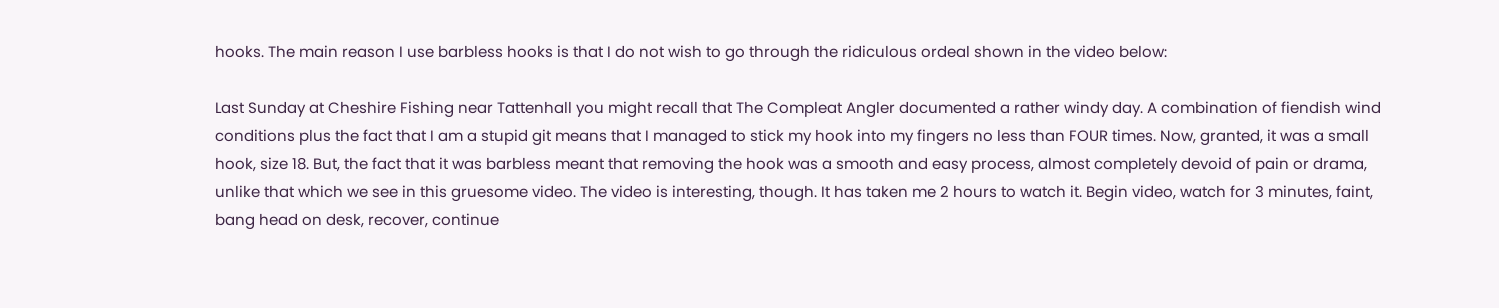hooks. The main reason I use barbless hooks is that I do not wish to go through the ridiculous ordeal shown in the video below:

Last Sunday at Cheshire Fishing near Tattenhall you might recall that The Compleat Angler documented a rather windy day. A combination of fiendish wind conditions plus the fact that I am a stupid git means that I managed to stick my hook into my fingers no less than FOUR times. Now, granted, it was a small hook, size 18. But, the fact that it was barbless meant that removing the hook was a smooth and easy process, almost completely devoid of pain or drama, unlike that which we see in this gruesome video. The video is interesting, though. It has taken me 2 hours to watch it. Begin video, watch for 3 minutes, faint, bang head on desk, recover, continue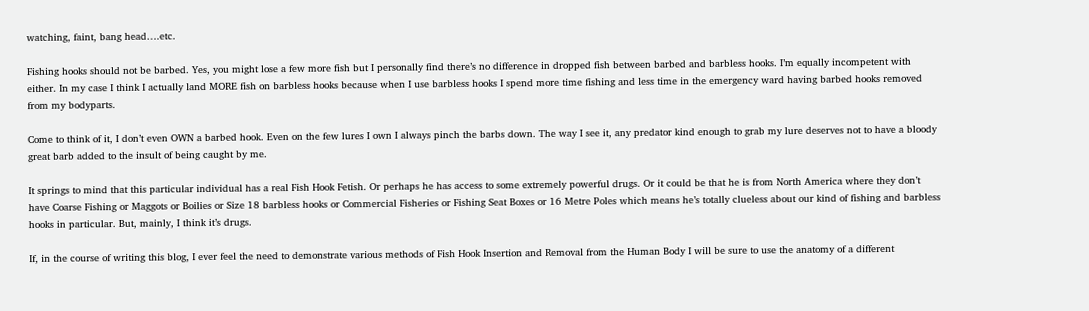watching, faint, bang head….etc.

Fishing hooks should not be barbed. Yes, you might lose a few more fish but I personally find there’s no difference in dropped fish between barbed and barbless hooks. I’m equally incompetent with either. In my case I think I actually land MORE fish on barbless hooks because when I use barbless hooks I spend more time fishing and less time in the emergency ward having barbed hooks removed from my bodyparts.

Come to think of it, I don’t even OWN a barbed hook. Even on the few lures I own I always pinch the barbs down. The way I see it, any predator kind enough to grab my lure deserves not to have a bloody great barb added to the insult of being caught by me.

It springs to mind that this particular individual has a real Fish Hook Fetish. Or perhaps he has access to some extremely powerful drugs. Or it could be that he is from North America where they don’t have Coarse Fishing or Maggots or Boilies or Size 18 barbless hooks or Commercial Fisheries or Fishing Seat Boxes or 16 Metre Poles which means he’s totally clueless about our kind of fishing and barbless hooks in particular. But, mainly, I think it’s drugs.

If, in the course of writing this blog, I ever feel the need to demonstrate various methods of Fish Hook Insertion and Removal from the Human Body I will be sure to use the anatomy of a different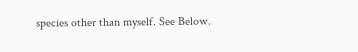species other than myself. See Below.